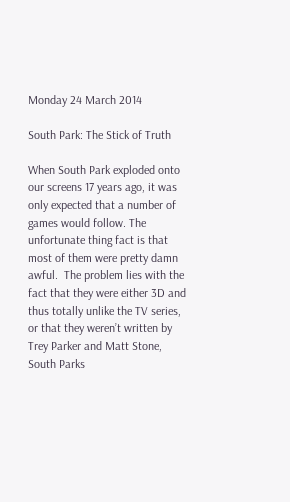Monday 24 March 2014

South Park: The Stick of Truth

When South Park exploded onto our screens 17 years ago, it was only expected that a number of games would follow. The unfortunate thing fact is that most of them were pretty damn awful.  The problem lies with the fact that they were either 3D and thus totally unlike the TV series, or that they weren’t written by Trey Parker and Matt Stone, South Parks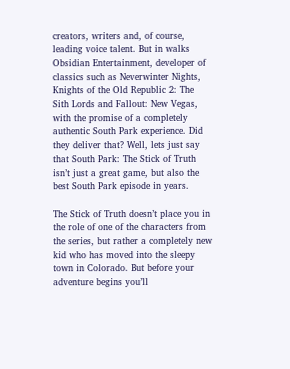creators, writers and, of course, leading voice talent. But in walks Obsidian Entertainment, developer of classics such as Neverwinter Nights, Knights of the Old Republic 2: The Sith Lords and Fallout: New Vegas, with the promise of a completely authentic South Park experience. Did they deliver that? Well, lets just say that South Park: The Stick of Truth isn’t just a great game, but also the best South Park episode in years.

The Stick of Truth doesn’t place you in the role of one of the characters from the series, but rather a completely new kid who has moved into the sleepy town in Colorado. But before your adventure begins you’ll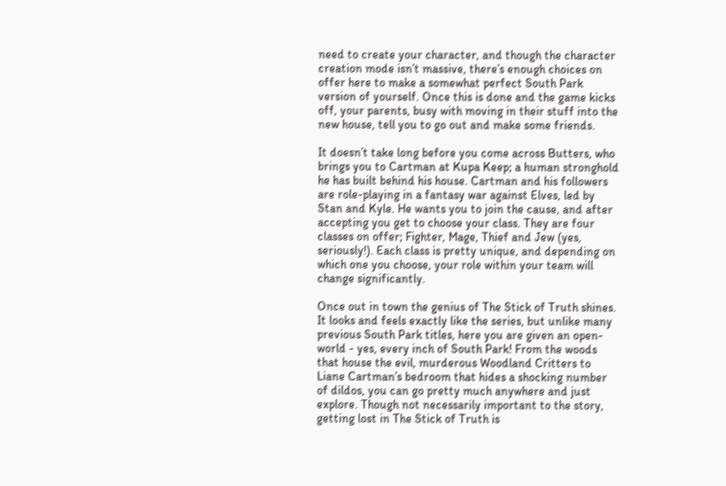need to create your character, and though the character creation mode isn’t massive, there’s enough choices on offer here to make a somewhat perfect South Park version of yourself. Once this is done and the game kicks off, your parents, busy with moving in their stuff into the new house, tell you to go out and make some friends.

It doesn’t take long before you come across Butters, who brings you to Cartman at Kupa Keep; a human stronghold he has built behind his house. Cartman and his followers are role-playing in a fantasy war against Elves, led by Stan and Kyle. He wants you to join the cause, and after accepting you get to choose your class. They are four classes on offer; Fighter, Mage, Thief and Jew (yes, seriously!). Each class is pretty unique, and depending on which one you choose, your role within your team will change significantly.

Once out in town the genius of The Stick of Truth shines. It looks and feels exactly like the series, but unlike many previous South Park titles, here you are given an open-world - yes, every inch of South Park! From the woods that house the evil, murderous Woodland Critters to Liane Cartman’s bedroom that hides a shocking number of dildos, you can go pretty much anywhere and just explore. Though not necessarily important to the story, getting lost in The Stick of Truth is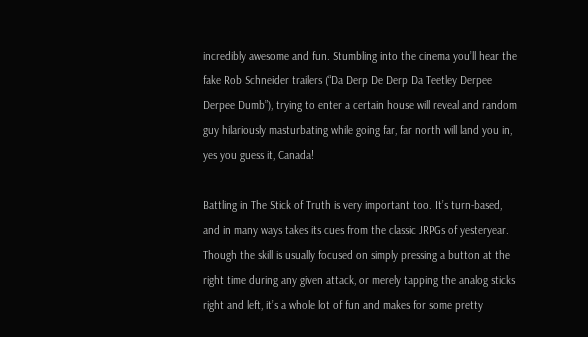incredibly awesome and fun. Stumbling into the cinema you’ll hear the fake Rob Schneider trailers (“Da Derp De Derp Da Teetley Derpee Derpee Dumb”), trying to enter a certain house will reveal and random guy hilariously masturbating while going far, far north will land you in, yes you guess it, Canada!

Battling in The Stick of Truth is very important too. It’s turn-based, and in many ways takes its cues from the classic JRPGs of yesteryear. Though the skill is usually focused on simply pressing a button at the right time during any given attack, or merely tapping the analog sticks right and left, it’s a whole lot of fun and makes for some pretty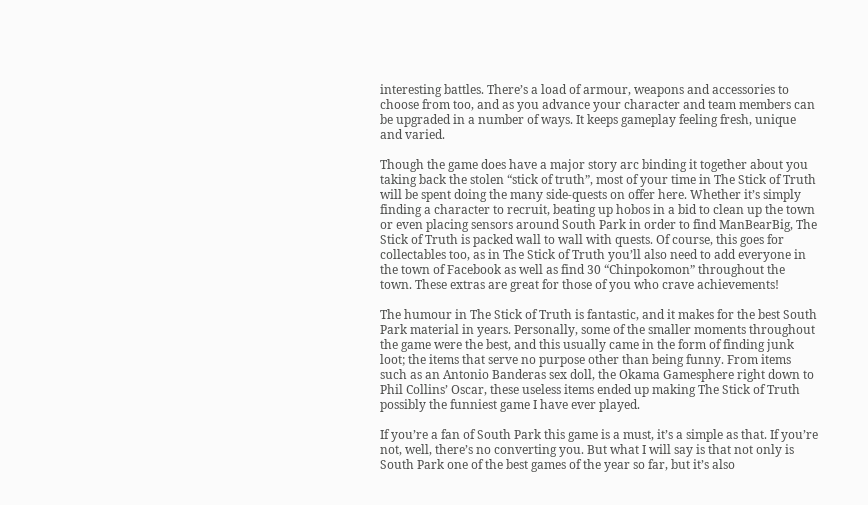interesting battles. There’s a load of armour, weapons and accessories to choose from too, and as you advance your character and team members can be upgraded in a number of ways. It keeps gameplay feeling fresh, unique and varied.

Though the game does have a major story arc binding it together about you taking back the stolen “stick of truth”, most of your time in The Stick of Truth will be spent doing the many side-quests on offer here. Whether it’s simply finding a character to recruit, beating up hobos in a bid to clean up the town or even placing sensors around South Park in order to find ManBearBig, The Stick of Truth is packed wall to wall with quests. Of course, this goes for collectables too, as in The Stick of Truth you’ll also need to add everyone in the town of Facebook as well as find 30 “Chinpokomon” throughout the town. These extras are great for those of you who crave achievements!

The humour in The Stick of Truth is fantastic, and it makes for the best South Park material in years. Personally, some of the smaller moments throughout the game were the best, and this usually came in the form of finding junk loot; the items that serve no purpose other than being funny. From items such as an Antonio Banderas sex doll, the Okama Gamesphere right down to Phil Collins’ Oscar, these useless items ended up making The Stick of Truth possibly the funniest game I have ever played.

If you’re a fan of South Park this game is a must, it’s a simple as that. If you’re not, well, there’s no converting you. But what I will say is that not only is South Park one of the best games of the year so far, but it’s also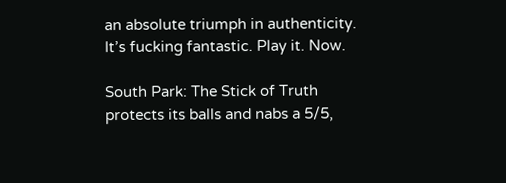an absolute triumph in authenticity. It’s fucking fantastic. Play it. Now.

South Park: The Stick of Truth protects its balls and nabs a 5/5,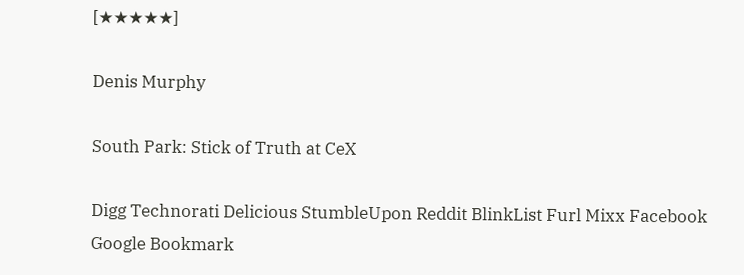[★★★★★]

Denis Murphy

South Park: Stick of Truth at CeX

Digg Technorati Delicious StumbleUpon Reddit BlinkList Furl Mixx Facebook Google Bookmark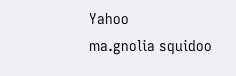Yahoo
ma.gnolia squidoo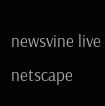newsvine live netscape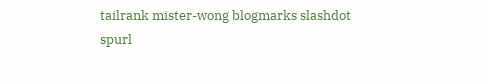tailrank mister-wong blogmarks slashdot spurl